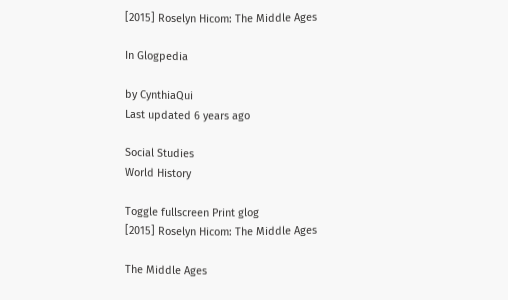[2015] Roselyn Hicom: The Middle Ages

In Glogpedia

by CynthiaQui
Last updated 6 years ago

Social Studies
World History

Toggle fullscreen Print glog
[2015] Roselyn Hicom: The Middle Ages

The Middle Ages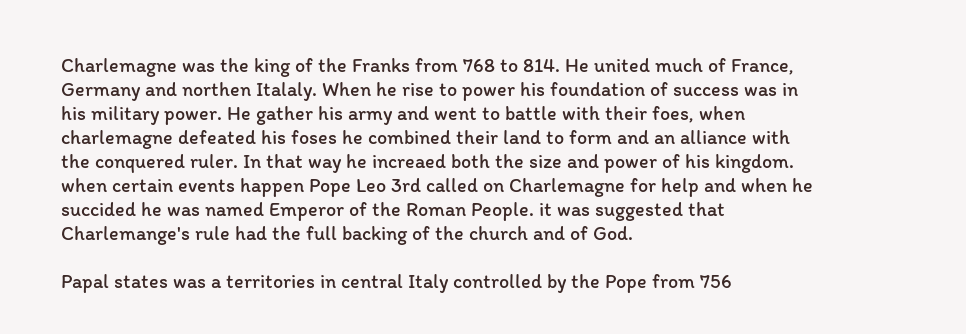Charlemagne was the king of the Franks from 768 to 814. He united much of France, Germany and northen Italaly. When he rise to power his foundation of success was in his military power. He gather his army and went to battle with their foes, when charlemagne defeated his foses he combined their land to form and an alliance with the conquered ruler. In that way he increaed both the size and power of his kingdom. when certain events happen Pope Leo 3rd called on Charlemagne for help and when he succided he was named Emperor of the Roman People. it was suggested that Charlemange's rule had the full backing of the church and of God.

Papal states was a territories in central Italy controlled by the Pope from 756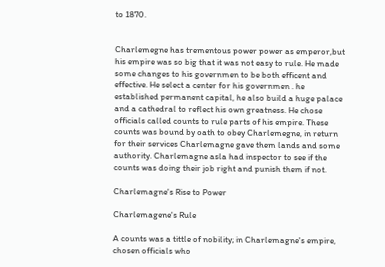to 1870.


Charlemegne has trementous power power as emperor,but his empire was so big that it was not easy to rule. He made some changes to his governmen to be both efficent and effective. He select a center for his governmen . he established permanent capital, he also build a huge palace and a cathedral to reflect his own greatness. He chose officials called counts to rule parts of his empire. These counts was bound by oath to obey Charlemegne, in return for their services Charlemagne gave them lands and some authority. Charlemagne asla had inspector to see if the counts was doing their job right and punish them if not.

Charlemagne's Rise to Power

Charlemagene's Rule

A counts was a tittle of nobility; in Charlemagne's empire, chosen officials who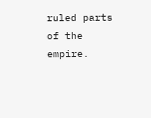ruled parts of the empire.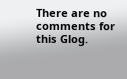There are no comments for this Glog.